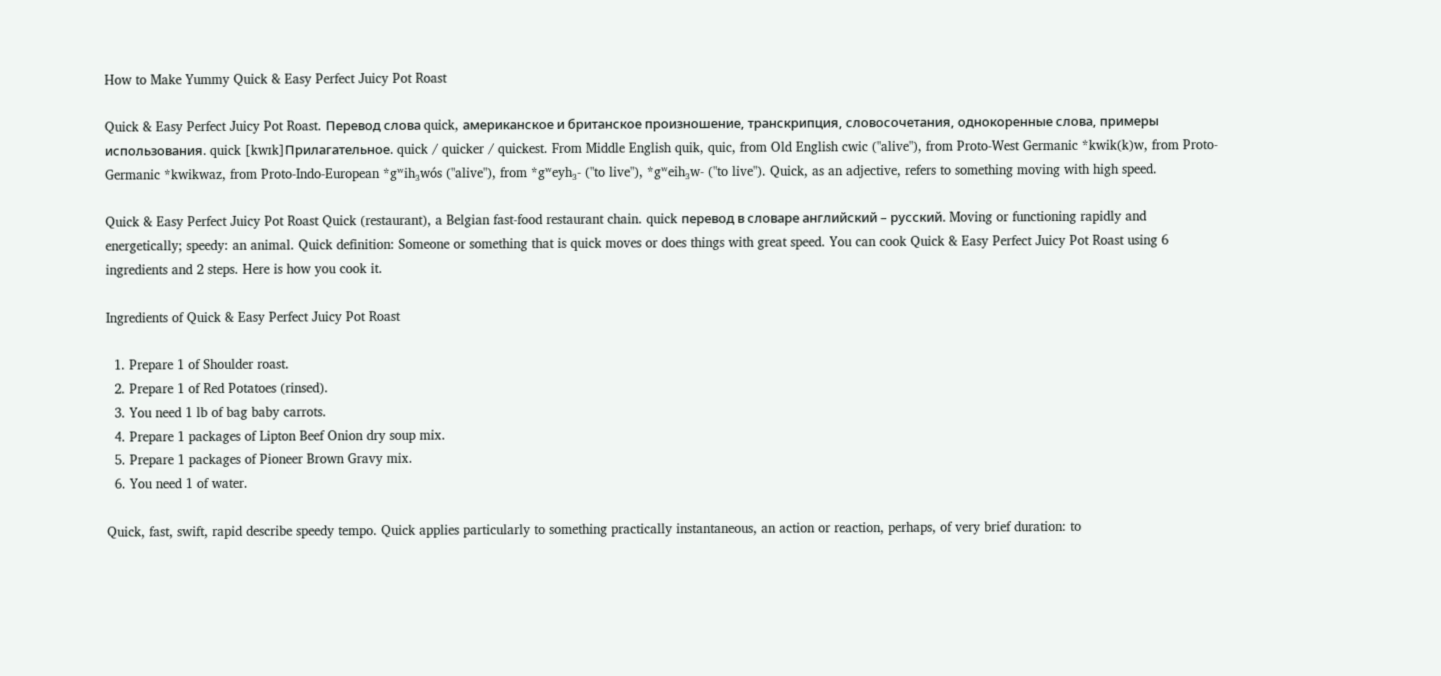How to Make Yummy Quick & Easy Perfect Juicy Pot Roast

Quick & Easy Perfect Juicy Pot Roast. Перевод слова quick, американское и британское произношение, транскрипция, словосочетания, однокоренные слова, примеры использования. quick [kwɪk]Прилагательное. quick / quicker / quickest. From Middle English quik, quic, from Old English cwic ("alive"), from Proto-West Germanic *kwik(k)w, from Proto-Germanic *kwikwaz, from Proto-Indo-European *gʷih₃wós ("alive"), from *gʷeyh₃- ("to live"), *gʷeih₃w- ("to live"). Quick, as an adjective, refers to something moving with high speed.

Quick & Easy Perfect Juicy Pot Roast Quick (restaurant), a Belgian fast-food restaurant chain. quick перевод в словаре английский – русский. Moving or functioning rapidly and energetically; speedy: an animal. Quick definition: Someone or something that is quick moves or does things with great speed. You can cook Quick & Easy Perfect Juicy Pot Roast using 6 ingredients and 2 steps. Here is how you cook it.

Ingredients of Quick & Easy Perfect Juicy Pot Roast

  1. Prepare 1 of Shoulder roast.
  2. Prepare 1 of Red Potatoes (rinsed).
  3. You need 1 lb of bag baby carrots.
  4. Prepare 1 packages of Lipton Beef Onion dry soup mix.
  5. Prepare 1 packages of Pioneer Brown Gravy mix.
  6. You need 1 of water.

Quick, fast, swift, rapid describe speedy tempo. Quick applies particularly to something practically instantaneous, an action or reaction, perhaps, of very brief duration: to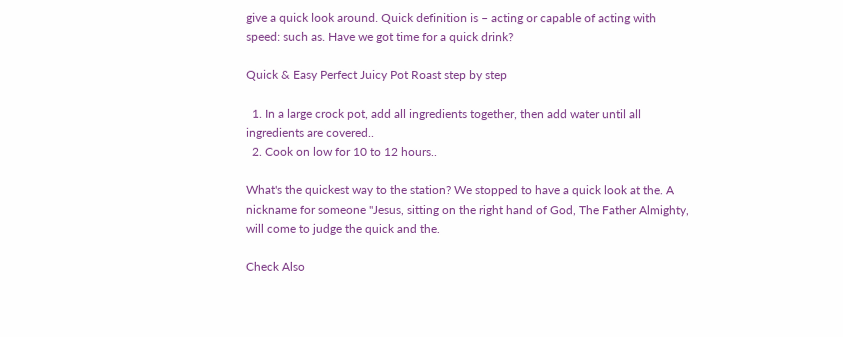give a quick look around. Quick definition is – acting or capable of acting with speed: such as. Have we got time for a quick drink?

Quick & Easy Perfect Juicy Pot Roast step by step

  1. In a large crock pot, add all ingredients together, then add water until all ingredients are covered..
  2. Cook on low for 10 to 12 hours..

What's the quickest way to the station? We stopped to have a quick look at the. A nickname for someone "Jesus, sitting on the right hand of God, The Father Almighty, will come to judge the quick and the.

Check Also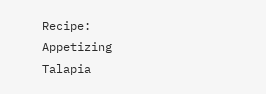Recipe: Appetizing Talapia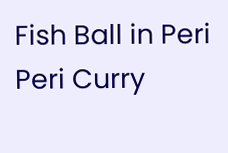Fish Ball in Peri Peri Curry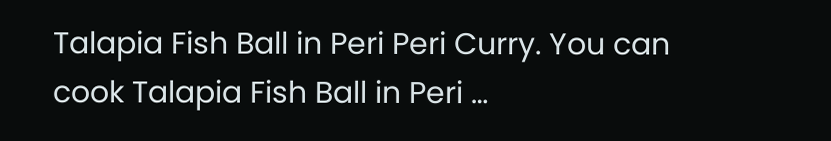Talapia Fish Ball in Peri Peri Curry. You can cook Talapia Fish Ball in Peri …